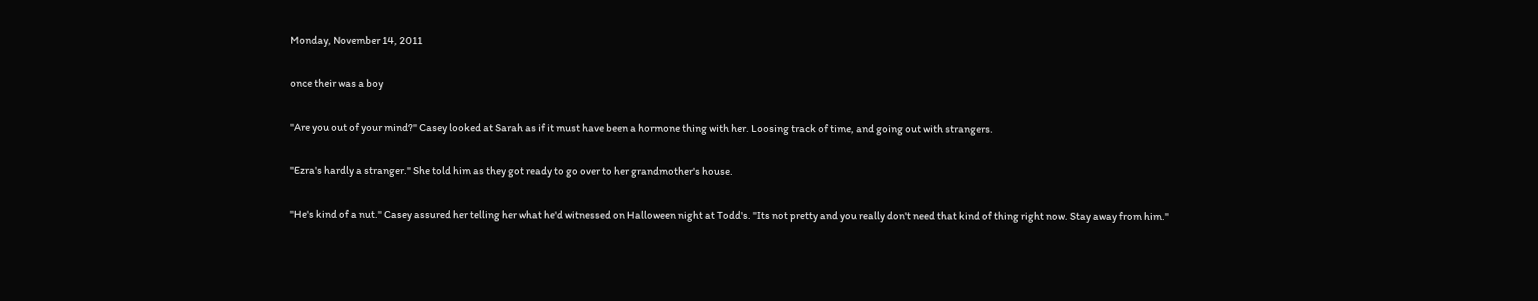Monday, November 14, 2011

once their was a boy

"Are you out of your mind?" Casey looked at Sarah as if it must have been a hormone thing with her. Loosing track of time, and going out with strangers.

"Ezra's hardly a stranger." She told him as they got ready to go over to her grandmother's house.

"He's kind of a nut." Casey assured her telling her what he'd witnessed on Halloween night at Todd's. "Its not pretty and you really don't need that kind of thing right now. Stay away from him."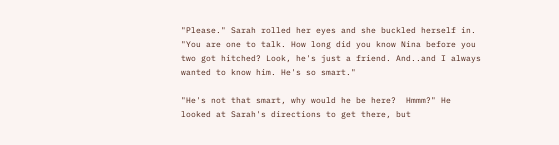"Please." Sarah rolled her eyes and she buckled herself in. "You are one to talk. How long did you know Nina before you two got hitched? Look, he's just a friend. And..and I always wanted to know him. He's so smart."

"He's not that smart, why would he be here?  Hmmm?" He looked at Sarah's directions to get there, but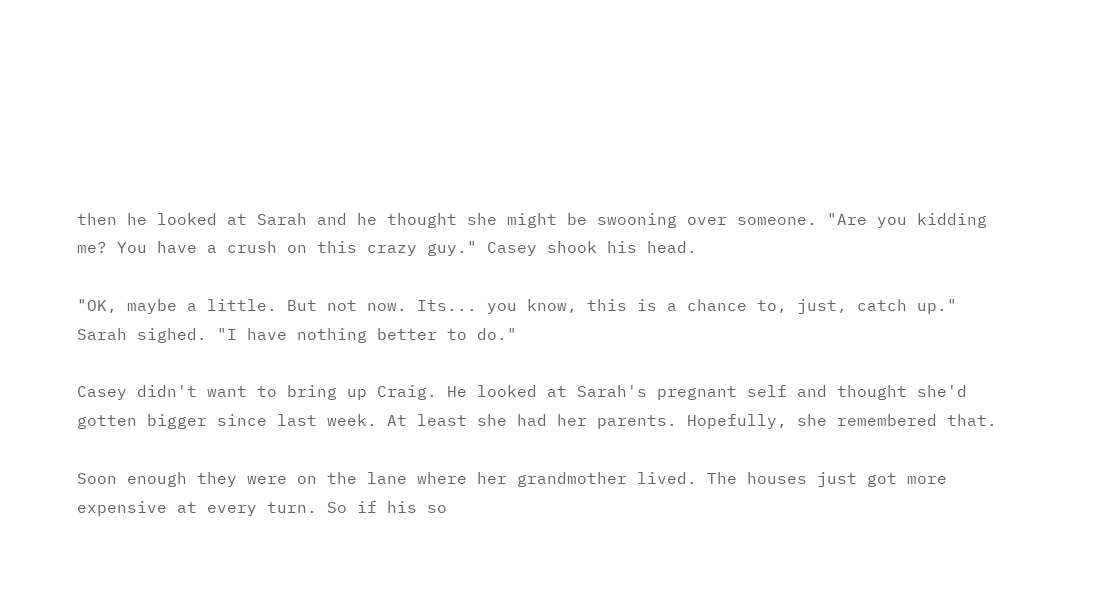then he looked at Sarah and he thought she might be swooning over someone. "Are you kidding me? You have a crush on this crazy guy." Casey shook his head.

"OK, maybe a little. But not now. Its... you know, this is a chance to, just, catch up." Sarah sighed. "I have nothing better to do."

Casey didn't want to bring up Craig. He looked at Sarah's pregnant self and thought she'd gotten bigger since last week. At least she had her parents. Hopefully, she remembered that.

Soon enough they were on the lane where her grandmother lived. The houses just got more expensive at every turn. So if his so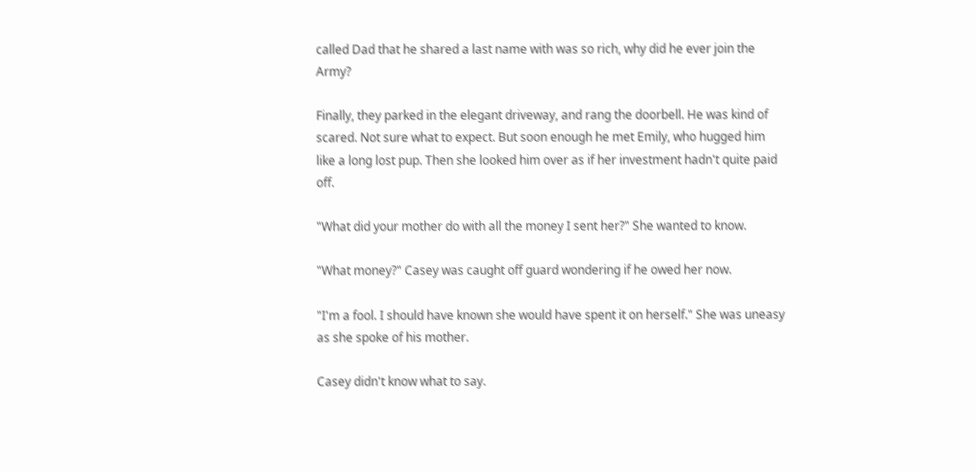called Dad that he shared a last name with was so rich, why did he ever join the Army?

Finally, they parked in the elegant driveway, and rang the doorbell. He was kind of scared. Not sure what to expect. But soon enough he met Emily, who hugged him like a long lost pup. Then she looked him over as if her investment hadn't quite paid off.

"What did your mother do with all the money I sent her?" She wanted to know.

"What money?" Casey was caught off guard wondering if he owed her now.

"I'm a fool. I should have known she would have spent it on herself." She was uneasy as she spoke of his mother.

Casey didn't know what to say.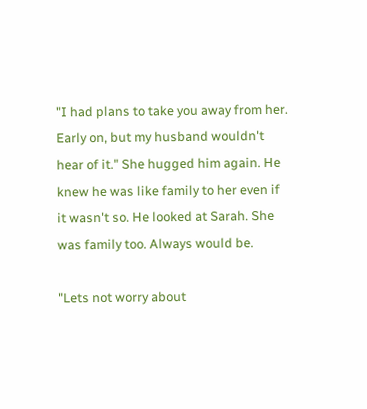"I had plans to take you away from her. Early on, but my husband wouldn't hear of it." She hugged him again. He knew he was like family to her even if it wasn't so. He looked at Sarah. She was family too. Always would be.

"Lets not worry about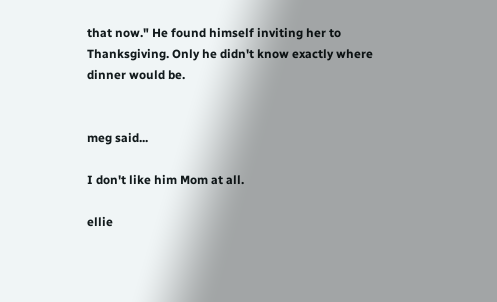that now." He found himself inviting her to Thanksgiving. Only he didn't know exactly where dinner would be.


meg said...

I don't like him Mom at all.

ellie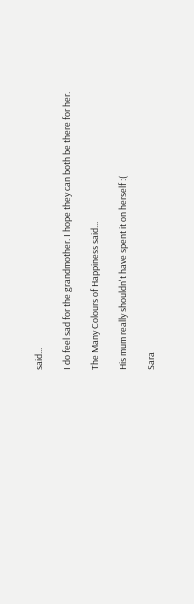said...

I do feel sad for the grandmother. I hope they can both be there for her.

The Many Colours of Happiness said...

His mum really shouldn't have spent it on herself :(

Sara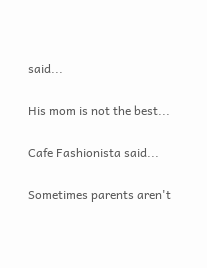said...

His mom is not the best...

Cafe Fashionista said...

Sometimes parents aren't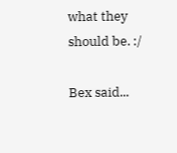what they should be. :/

Bex said...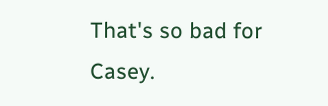That's so bad for Casey.